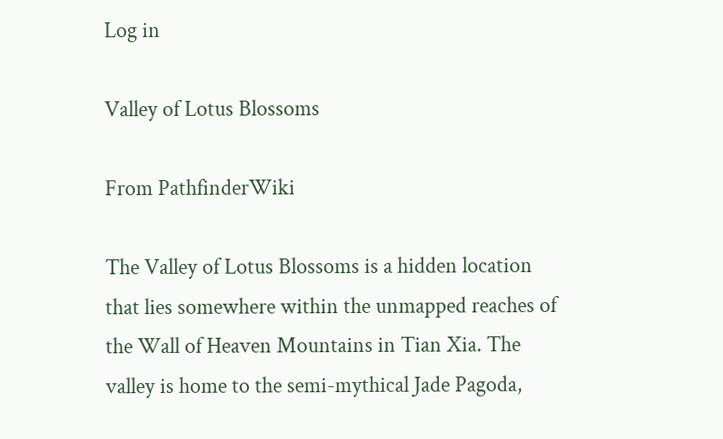Log in

Valley of Lotus Blossoms

From PathfinderWiki

The Valley of Lotus Blossoms is a hidden location that lies somewhere within the unmapped reaches of the Wall of Heaven Mountains in Tian Xia. The valley is home to the semi-mythical Jade Pagoda,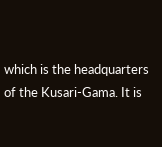which is the headquarters of the Kusari-Gama. It is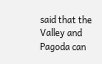said that the Valley and Pagoda can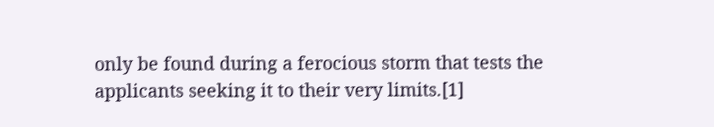only be found during a ferocious storm that tests the applicants seeking it to their very limits.[1]